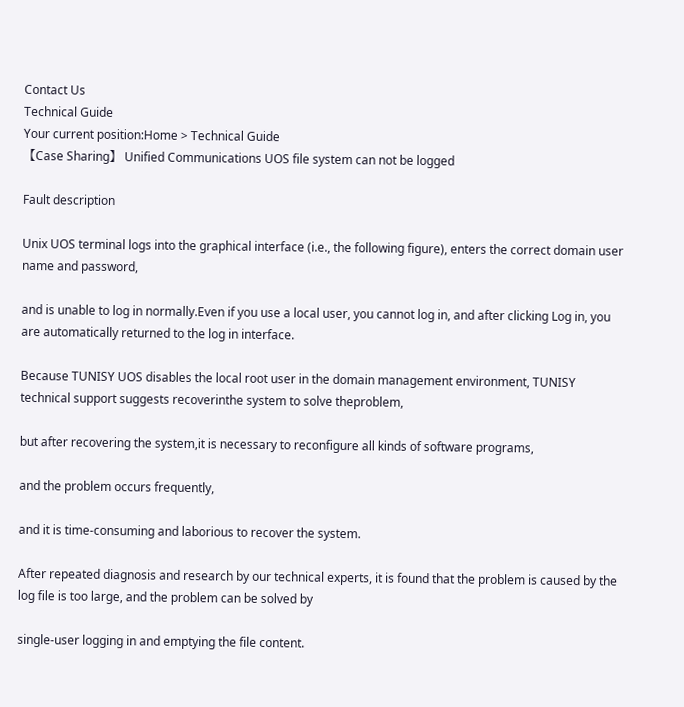Contact Us
Technical Guide
Your current position:Home > Technical Guide
【Case Sharing】 Unified Communications UOS file system can not be logged

Fault description

Unix UOS terminal logs into the graphical interface (i.e., the following figure), enters the correct domain user name and password,

and is unable to log in normally.Even if you use a local user, you cannot log in, and after clicking Log in, you are automatically returned to the log in interface.

Because TUNISY UOS disables the local root user in the domain management environment, TUNISY technical support suggests recoverinthe system to solve theproblem,

but after recovering the system,it is necessary to reconfigure all kinds of software programs,

and the problem occurs frequently,

and it is time-consuming and laborious to recover the system.

After repeated diagnosis and research by our technical experts, it is found that the problem is caused by the log file is too large, and the problem can be solved by

single-user logging in and emptying the file content.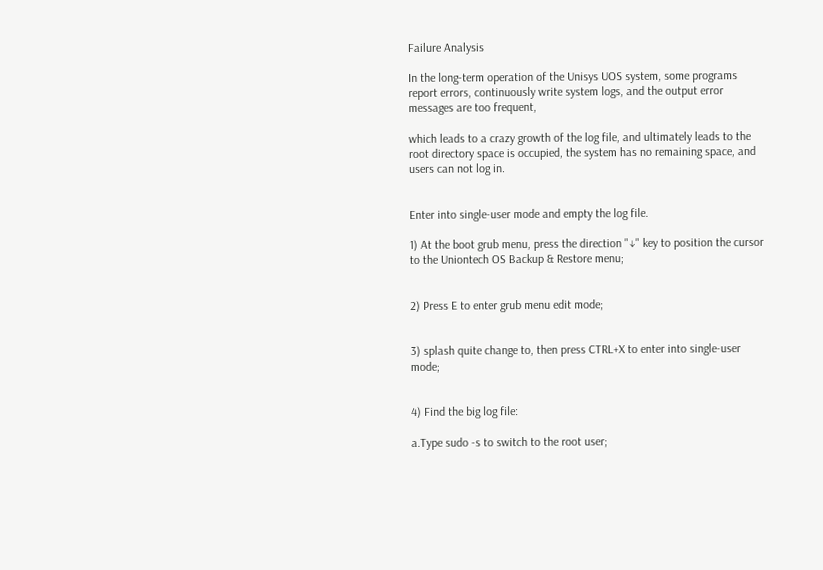Failure Analysis

In the long-term operation of the Unisys UOS system, some programs report errors, continuously write system logs, and the output error messages are too frequent,

which leads to a crazy growth of the log file, and ultimately leads to the root directory space is occupied, the system has no remaining space, and users can not log in.


Enter into single-user mode and empty the log file.

1) At the boot grub menu, press the direction "↓" key to position the cursor to the Uniontech OS Backup & Restore menu;


2) Press E to enter grub menu edit mode;


3) splash quite change to, then press CTRL+X to enter into single-user mode;


4) Find the big log file:

a.Type sudo -s to switch to the root user;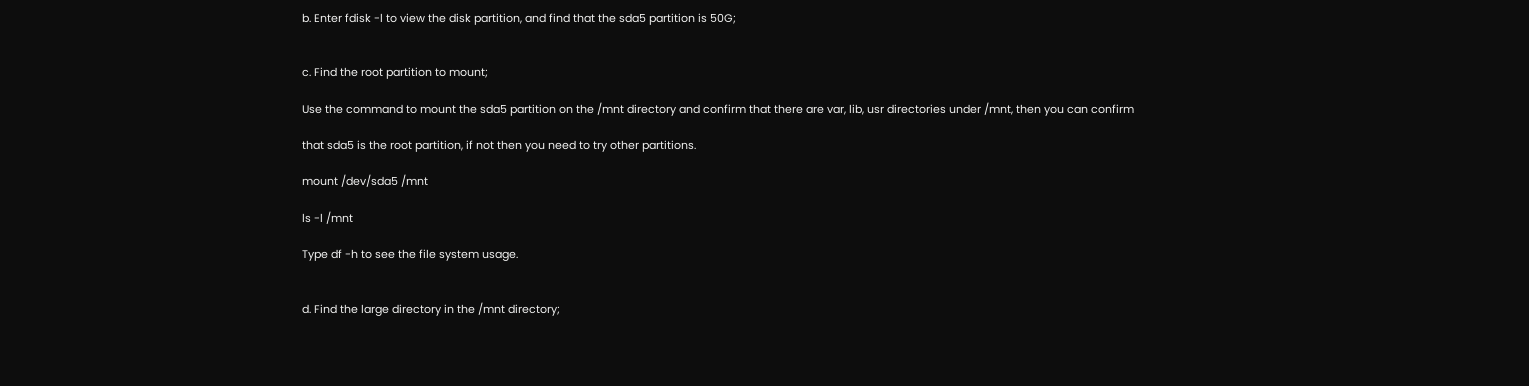b. Enter fdisk -l to view the disk partition, and find that the sda5 partition is 50G;


c. Find the root partition to mount;

Use the command to mount the sda5 partition on the /mnt directory and confirm that there are var, lib, usr directories under /mnt, then you can confirm

that sda5 is the root partition, if not then you need to try other partitions.

mount /dev/sda5 /mnt

ls -l /mnt

Type df -h to see the file system usage.


d. Find the large directory in the /mnt directory;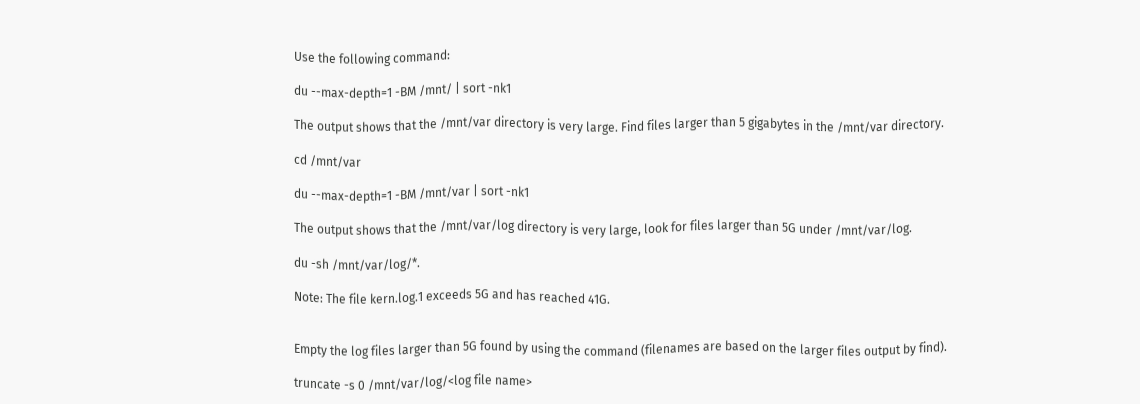Use the following command:

du --max-depth=1 -BM /mnt/ | sort -nk1

The output shows that the /mnt/var directory is very large. Find files larger than 5 gigabytes in the /mnt/var directory.

cd /mnt/var

du --max-depth=1 -BM /mnt/var | sort -nk1

The output shows that the /mnt/var/log directory is very large, look for files larger than 5G under /mnt/var/log.

du -sh /mnt/var/log/*.

Note: The file kern.log.1 exceeds 5G and has reached 41G.


Empty the log files larger than 5G found by using the command (filenames are based on the larger files output by find).

truncate -s 0 /mnt/var/log/<log file name>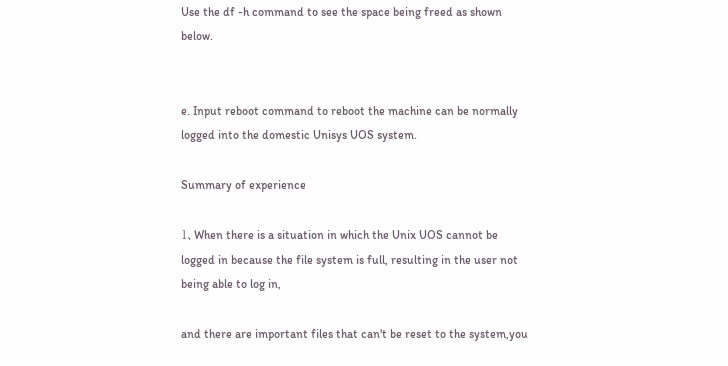Use the df -h command to see the space being freed as shown below.


e. Input reboot command to reboot the machine can be normally logged into the domestic Unisys UOS system.

Summary of experience

1、When there is a situation in which the Unix UOS cannot be logged in because the file system is full, resulting in the user not being able to log in,

and there are important files that can't be reset to the system,you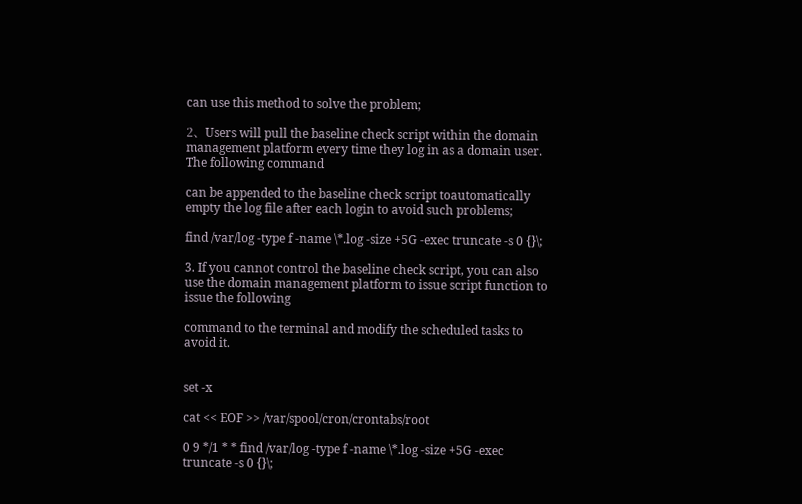can use this method to solve the problem;

2、Users will pull the baseline check script within the domain management platform every time they log in as a domain user. The following command

can be appended to the baseline check script toautomatically empty the log file after each login to avoid such problems;

find /var/log -type f -name \*.log -size +5G -exec truncate -s 0 {}\;

3. If you cannot control the baseline check script, you can also use the domain management platform to issue script function to issue the following

command to the terminal and modify the scheduled tasks to avoid it.


set -x

cat << EOF >> /var/spool/cron/crontabs/root

0 9 */1 * * find /var/log -type f -name \*.log -size +5G -exec truncate -s 0 {}\;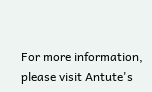For more information, please visit Antute's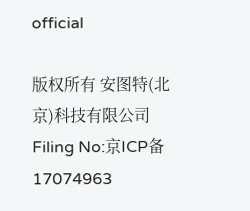official

版权所有 安图特(北京)科技有限公司 Filing No:京ICP备17074963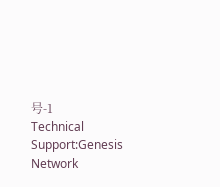号-1
Technical Support:Genesis Network